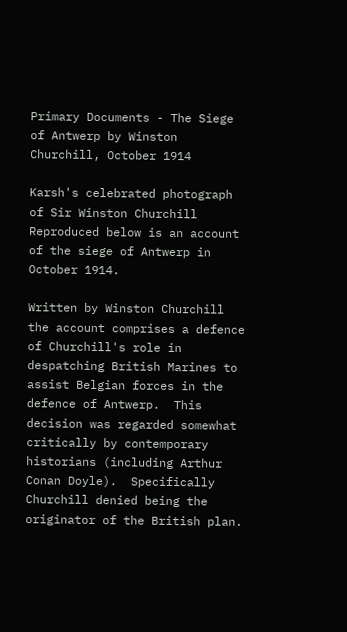Primary Documents - The Siege of Antwerp by Winston Churchill, October 1914

Karsh's celebrated photograph of Sir Winston Churchill Reproduced below is an account of the siege of Antwerp in October 1914.

Written by Winston Churchill the account comprises a defence of Churchill's role in despatching British Marines to assist Belgian forces in the defence of Antwerp.  This decision was regarded somewhat critically by contemporary historians (including Arthur Conan Doyle).  Specifically Churchill denied being the originator of the British plan.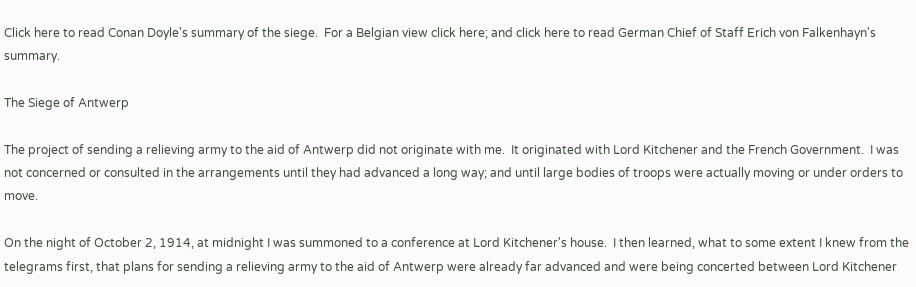Click here to read Conan Doyle's summary of the siege.  For a Belgian view click here; and click here to read German Chief of Staff Erich von Falkenhayn's summary.

The Siege of Antwerp

The project of sending a relieving army to the aid of Antwerp did not originate with me.  It originated with Lord Kitchener and the French Government.  I was not concerned or consulted in the arrangements until they had advanced a long way; and until large bodies of troops were actually moving or under orders to move.

On the night of October 2, 1914, at midnight I was summoned to a conference at Lord Kitchener's house.  I then learned, what to some extent I knew from the telegrams first, that plans for sending a relieving army to the aid of Antwerp were already far advanced and were being concerted between Lord Kitchener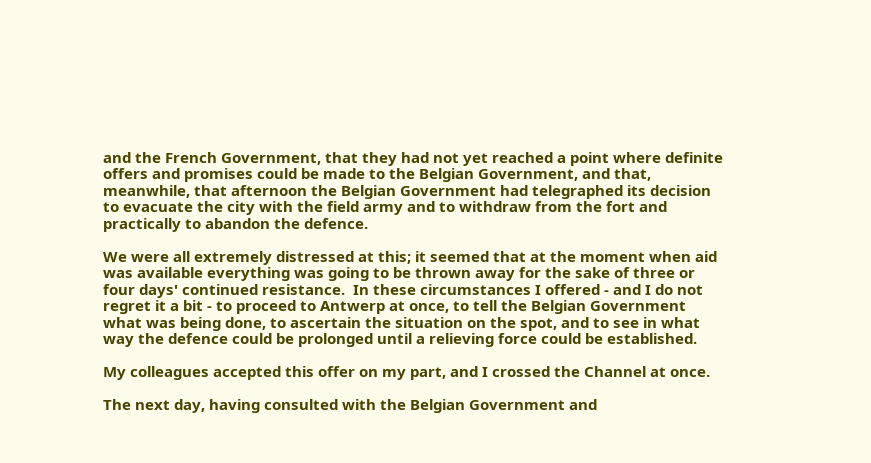and the French Government, that they had not yet reached a point where definite offers and promises could be made to the Belgian Government, and that, meanwhile, that afternoon the Belgian Government had telegraphed its decision to evacuate the city with the field army and to withdraw from the fort and practically to abandon the defence.

We were all extremely distressed at this; it seemed that at the moment when aid was available everything was going to be thrown away for the sake of three or four days' continued resistance.  In these circumstances I offered - and I do not regret it a bit - to proceed to Antwerp at once, to tell the Belgian Government what was being done, to ascertain the situation on the spot, and to see in what way the defence could be prolonged until a relieving force could be established.

My colleagues accepted this offer on my part, and I crossed the Channel at once.

The next day, having consulted with the Belgian Government and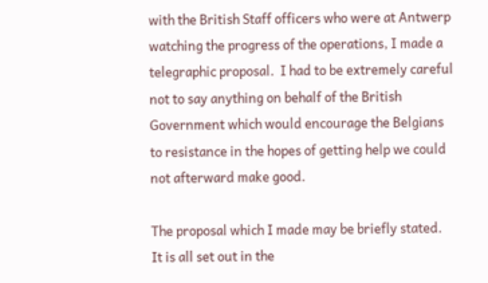with the British Staff officers who were at Antwerp watching the progress of the operations, I made a telegraphic proposal.  I had to be extremely careful not to say anything on behalf of the British Government which would encourage the Belgians to resistance in the hopes of getting help we could not afterward make good.

The proposal which I made may be briefly stated.  It is all set out in the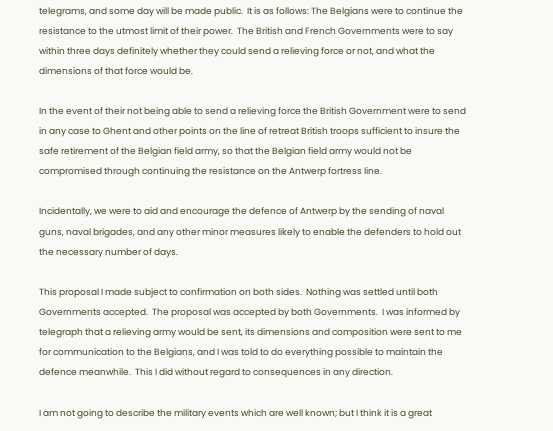telegrams, and some day will be made public.  It is as follows: The Belgians were to continue the resistance to the utmost limit of their power.  The British and French Governments were to say within three days definitely whether they could send a relieving force or not, and what the dimensions of that force would be.

In the event of their not being able to send a relieving force the British Government were to send in any case to Ghent and other points on the line of retreat British troops sufficient to insure the safe retirement of the Belgian field army, so that the Belgian field army would not be compromised through continuing the resistance on the Antwerp fortress line.

Incidentally, we were to aid and encourage the defence of Antwerp by the sending of naval guns, naval brigades, and any other minor measures likely to enable the defenders to hold out the necessary number of days.

This proposal I made subject to confirmation on both sides.  Nothing was settled until both Governments accepted.  The proposal was accepted by both Governments.  I was informed by telegraph that a relieving army would be sent, its dimensions and composition were sent to me for communication to the Belgians, and I was told to do everything possible to maintain the defence meanwhile.  This I did without regard to consequences in any direction.

I am not going to describe the military events which are well known; but I think it is a great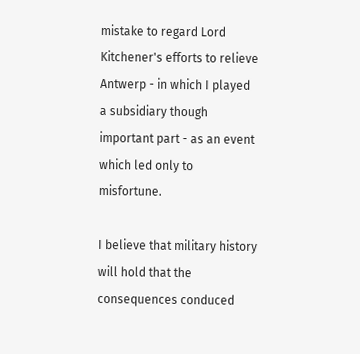mistake to regard Lord Kitchener's efforts to relieve Antwerp - in which I played a subsidiary though important part - as an event which led only to misfortune.

I believe that military history will hold that the consequences conduced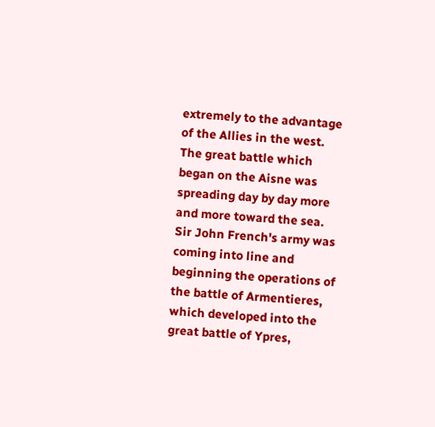extremely to the advantage of the Allies in the west.  The great battle which began on the Aisne was spreading day by day more and more toward the sea.  Sir John French's army was coming into line and beginning the operations of the battle of Armentieres, which developed into the great battle of Ypres,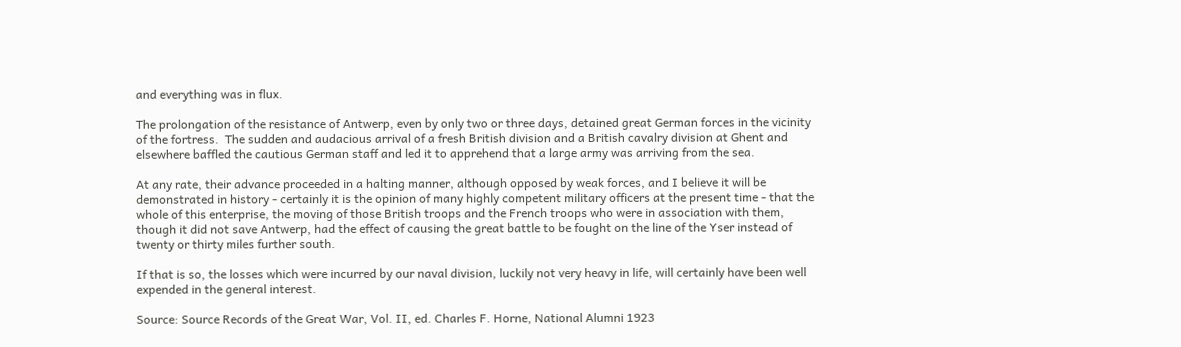and everything was in flux.

The prolongation of the resistance of Antwerp, even by only two or three days, detained great German forces in the vicinity of the fortress.  The sudden and audacious arrival of a fresh British division and a British cavalry division at Ghent and elsewhere baffled the cautious German staff and led it to apprehend that a large army was arriving from the sea.

At any rate, their advance proceeded in a halting manner, although opposed by weak forces, and I believe it will be demonstrated in history - certainly it is the opinion of many highly competent military officers at the present time - that the whole of this enterprise, the moving of those British troops and the French troops who were in association with them, though it did not save Antwerp, had the effect of causing the great battle to be fought on the line of the Yser instead of twenty or thirty miles further south.

If that is so, the losses which were incurred by our naval division, luckily not very heavy in life, will certainly have been well expended in the general interest.

Source: Source Records of the Great War, Vol. II, ed. Charles F. Horne, National Alumni 1923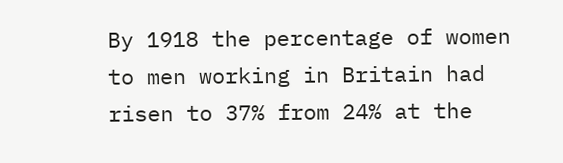By 1918 the percentage of women to men working in Britain had risen to 37% from 24% at the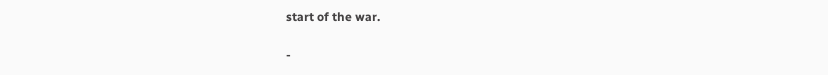start of the war.

-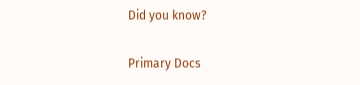Did you know?

Primary Docs